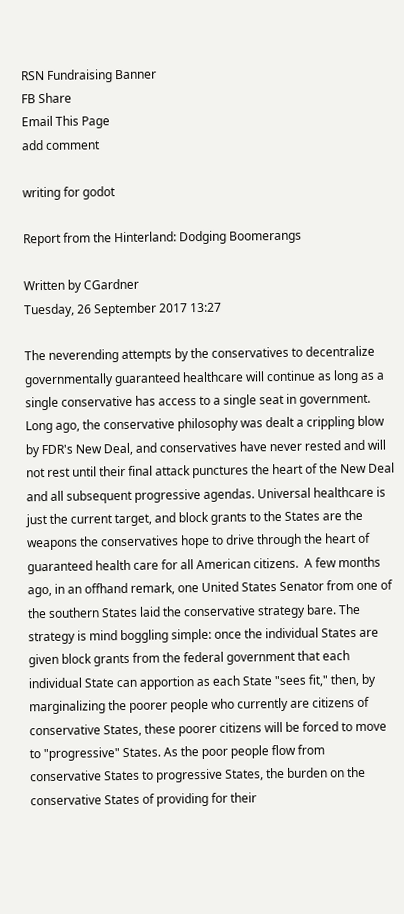RSN Fundraising Banner
FB Share
Email This Page
add comment

writing for godot

Report from the Hinterland: Dodging Boomerangs

Written by CGardner
Tuesday, 26 September 2017 13:27

The neverending attempts by the conservatives to decentralize governmentally guaranteed healthcare will continue as long as a single conservative has access to a single seat in government. Long ago, the conservative philosophy was dealt a crippling blow by FDR's New Deal, and conservatives have never rested and will not rest until their final attack punctures the heart of the New Deal and all subsequent progressive agendas. Universal healthcare is just the current target, and block grants to the States are the weapons the conservatives hope to drive through the heart of guaranteed health care for all American citizens.  A few months ago, in an offhand remark, one United States Senator from one of the southern States laid the conservative strategy bare. The strategy is mind boggling simple: once the individual States are given block grants from the federal government that each individual State can apportion as each State "sees fit," then, by marginalizing the poorer people who currently are citizens of conservative States, these poorer citizens will be forced to move to "progressive" States. As the poor people flow from conservative States to progressive States, the burden on the conservative States of providing for their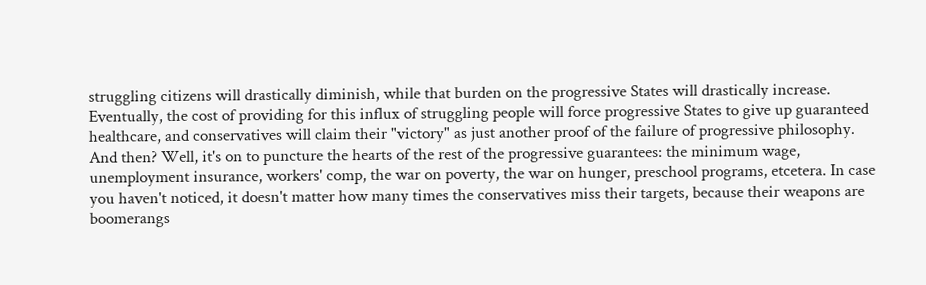struggling citizens will drastically diminish, while that burden on the progressive States will drastically increase. Eventually, the cost of providing for this influx of struggling people will force progressive States to give up guaranteed healthcare, and conservatives will claim their "victory" as just another proof of the failure of progressive philosophy. And then? Well, it's on to puncture the hearts of the rest of the progressive guarantees: the minimum wage, unemployment insurance, workers' comp, the war on poverty, the war on hunger, preschool programs, etcetera. In case you haven't noticed, it doesn't matter how many times the conservatives miss their targets, because their weapons are boomerangs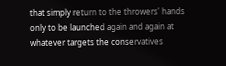that simply return to the throwers' hands only to be launched again and again at whatever targets the conservatives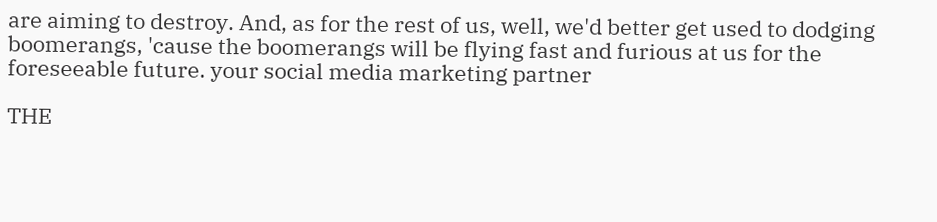are aiming to destroy. And, as for the rest of us, well, we'd better get used to dodging boomerangs, 'cause the boomerangs will be flying fast and furious at us for the foreseeable future. your social media marketing partner

THE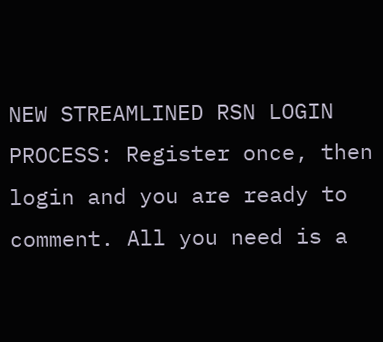NEW STREAMLINED RSN LOGIN PROCESS: Register once, then login and you are ready to comment. All you need is a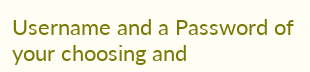Username and a Password of your choosing and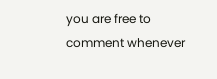you are free to comment whenever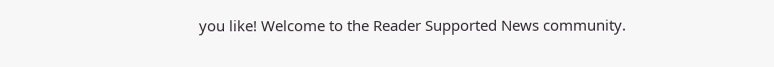you like! Welcome to the Reader Supported News community.